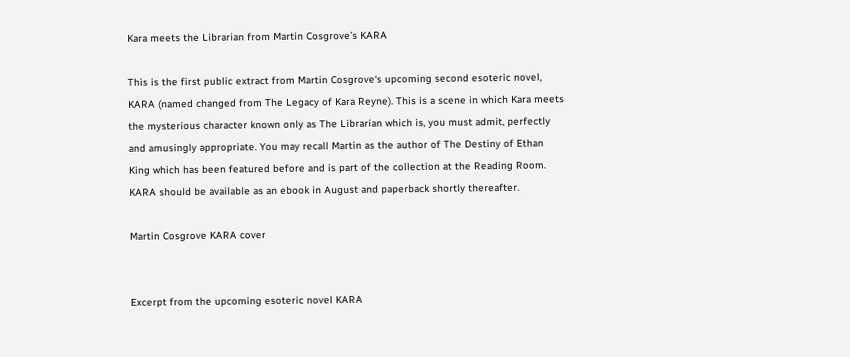Kara meets the Librarian from Martin Cosgrove’s KARA

This is the first public extract from Martin Cosgrove‘s upcoming second esoteric novel, KARA (named changed from The Legacy of Kara Reyne). This is a scene in which Kara meets the mysterious character known only as The Librarian which is, you must admit, perfectly and amusingly appropriate. You may recall Martin as the author of The Destiny of Ethan King which has been featured before and is part of the collection at the Reading Room. KARA should be available as an ebook in August and paperback shortly thereafter.

Martin Cosgrove KARA cover


Excerpt from the upcoming esoteric novel KARA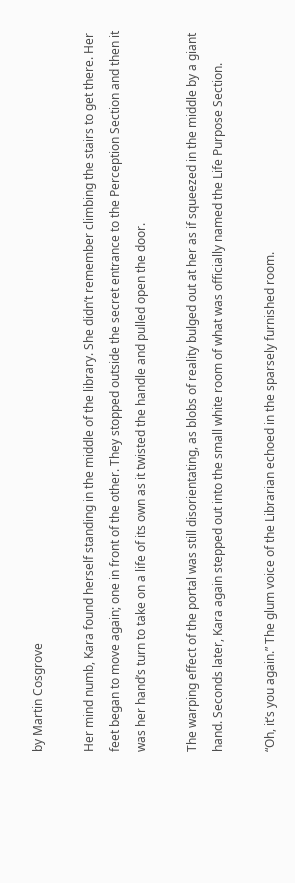by Martin Cosgrove

Her mind numb, Kara found herself standing in the middle of the library. She didn’t remember climbing the stairs to get there. Her feet began to move again; one in front of the other. They stopped outside the secret entrance to the Perception Section and then it was her hand’s turn to take on a life of its own as it twisted the handle and pulled open the door.

The warping effect of the portal was still disorientating, as blobs of reality bulged out at her as if squeezed in the middle by a giant hand. Seconds later, Kara again stepped out into the small white room of what was officially named the Life Purpose Section.

“Oh, it’s you again.” The glum voice of the Librarian echoed in the sparsely furnished room.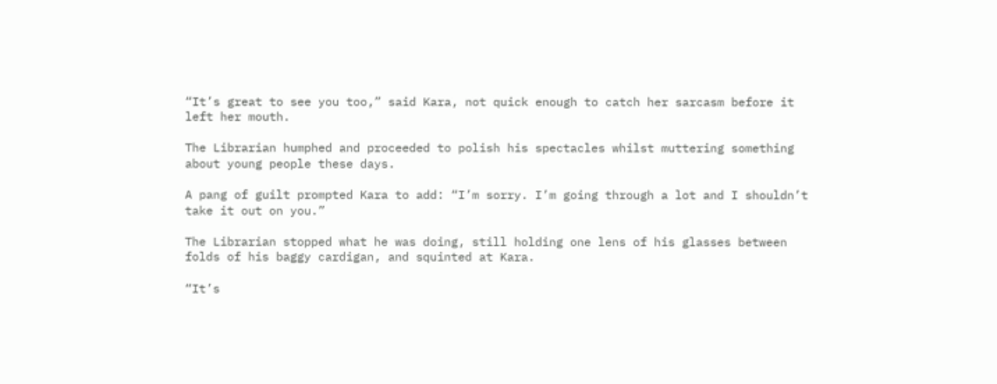“It’s great to see you too,” said Kara, not quick enough to catch her sarcasm before it left her mouth.

The Librarian humphed and proceeded to polish his spectacles whilst muttering something about young people these days.

A pang of guilt prompted Kara to add: “I’m sorry. I’m going through a lot and I shouldn’t take it out on you.”

The Librarian stopped what he was doing, still holding one lens of his glasses between folds of his baggy cardigan, and squinted at Kara.

“It’s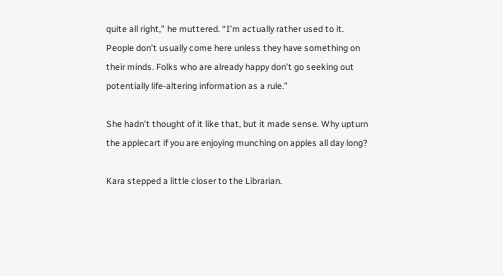quite all right,” he muttered. “I’m actually rather used to it. People don’t usually come here unless they have something on their minds. Folks who are already happy don’t go seeking out potentially life-altering information as a rule.”

She hadn’t thought of it like that, but it made sense. Why upturn the applecart if you are enjoying munching on apples all day long?

Kara stepped a little closer to the Librarian.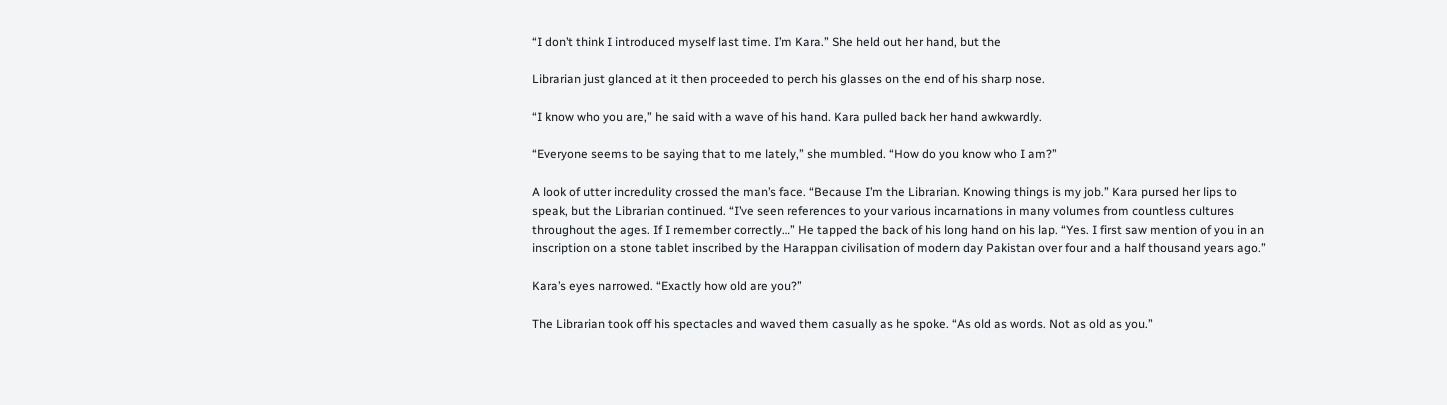“I don’t think I introduced myself last time. I’m Kara.” She held out her hand, but the

Librarian just glanced at it then proceeded to perch his glasses on the end of his sharp nose.

“I know who you are,” he said with a wave of his hand. Kara pulled back her hand awkwardly.

“Everyone seems to be saying that to me lately,” she mumbled. “How do you know who I am?”

A look of utter incredulity crossed the man’s face. “Because I’m the Librarian. Knowing things is my job.” Kara pursed her lips to speak, but the Librarian continued. “I’ve seen references to your various incarnations in many volumes from countless cultures throughout the ages. If I remember correctly…” He tapped the back of his long hand on his lap. “Yes. I first saw mention of you in an inscription on a stone tablet inscribed by the Harappan civilisation of modern day Pakistan over four and a half thousand years ago.”

Kara’s eyes narrowed. “Exactly how old are you?”

The Librarian took off his spectacles and waved them casually as he spoke. “As old as words. Not as old as you.”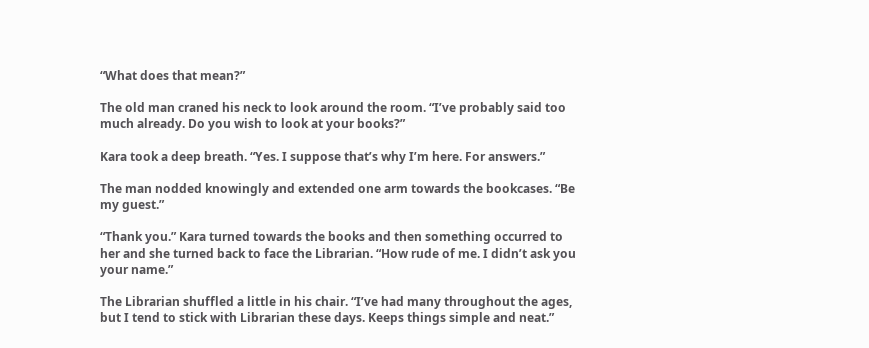“What does that mean?”

The old man craned his neck to look around the room. “I’ve probably said too much already. Do you wish to look at your books?”

Kara took a deep breath. “Yes. I suppose that’s why I’m here. For answers.”

The man nodded knowingly and extended one arm towards the bookcases. “Be my guest.”

“Thank you.” Kara turned towards the books and then something occurred to her and she turned back to face the Librarian. “How rude of me. I didn’t ask you your name.”

The Librarian shuffled a little in his chair. “I’ve had many throughout the ages, but I tend to stick with Librarian these days. Keeps things simple and neat.”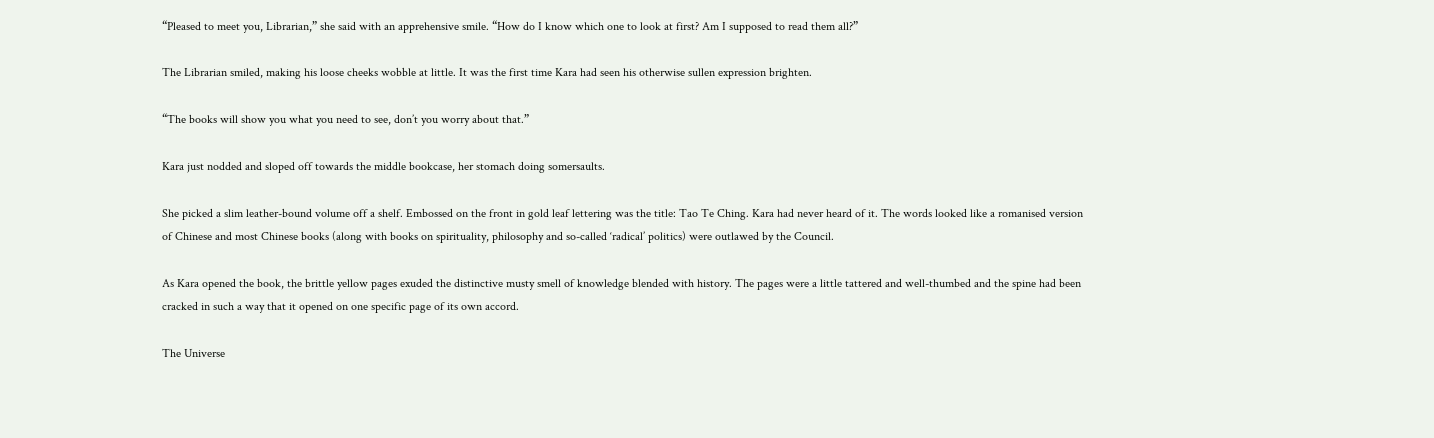“Pleased to meet you, Librarian,” she said with an apprehensive smile. “How do I know which one to look at first? Am I supposed to read them all?”

The Librarian smiled, making his loose cheeks wobble at little. It was the first time Kara had seen his otherwise sullen expression brighten.

“The books will show you what you need to see, don’t you worry about that.”

Kara just nodded and sloped off towards the middle bookcase, her stomach doing somersaults.

She picked a slim leather-bound volume off a shelf. Embossed on the front in gold leaf lettering was the title: Tao Te Ching. Kara had never heard of it. The words looked like a romanised version of Chinese and most Chinese books (along with books on spirituality, philosophy and so-called ‘radical’ politics) were outlawed by the Council.

As Kara opened the book, the brittle yellow pages exuded the distinctive musty smell of knowledge blended with history. The pages were a little tattered and well-thumbed and the spine had been cracked in such a way that it opened on one specific page of its own accord.

The Universe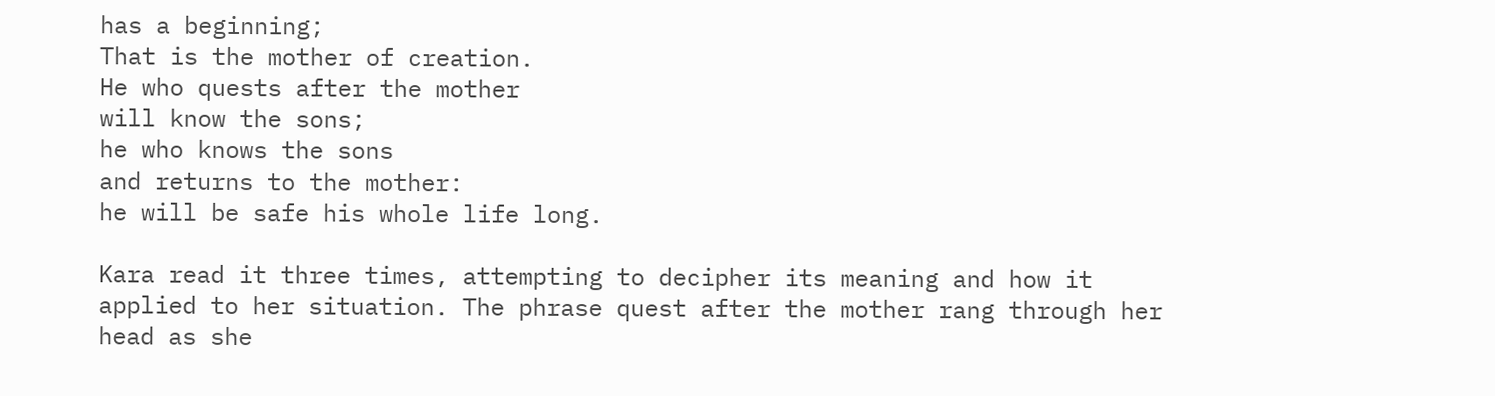has a beginning;
That is the mother of creation.
He who quests after the mother
will know the sons;
he who knows the sons
and returns to the mother:
he will be safe his whole life long.

Kara read it three times, attempting to decipher its meaning and how it applied to her situation. The phrase quest after the mother rang through her head as she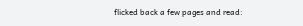flicked back a few pages and read: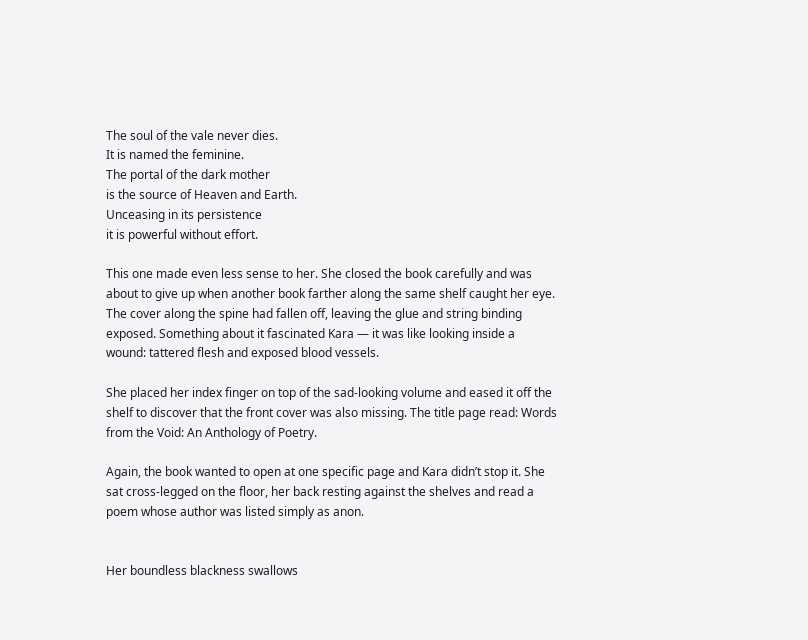The soul of the vale never dies.
It is named the feminine.
The portal of the dark mother
is the source of Heaven and Earth.
Unceasing in its persistence
it is powerful without effort.

This one made even less sense to her. She closed the book carefully and was about to give up when another book farther along the same shelf caught her eye. The cover along the spine had fallen off, leaving the glue and string binding exposed. Something about it fascinated Kara — it was like looking inside a wound: tattered flesh and exposed blood vessels.

She placed her index finger on top of the sad-looking volume and eased it off the shelf to discover that the front cover was also missing. The title page read: Words from the Void: An Anthology of Poetry.

Again, the book wanted to open at one specific page and Kara didn’t stop it. She sat cross-legged on the floor, her back resting against the shelves and read a poem whose author was listed simply as anon.


Her boundless blackness swallows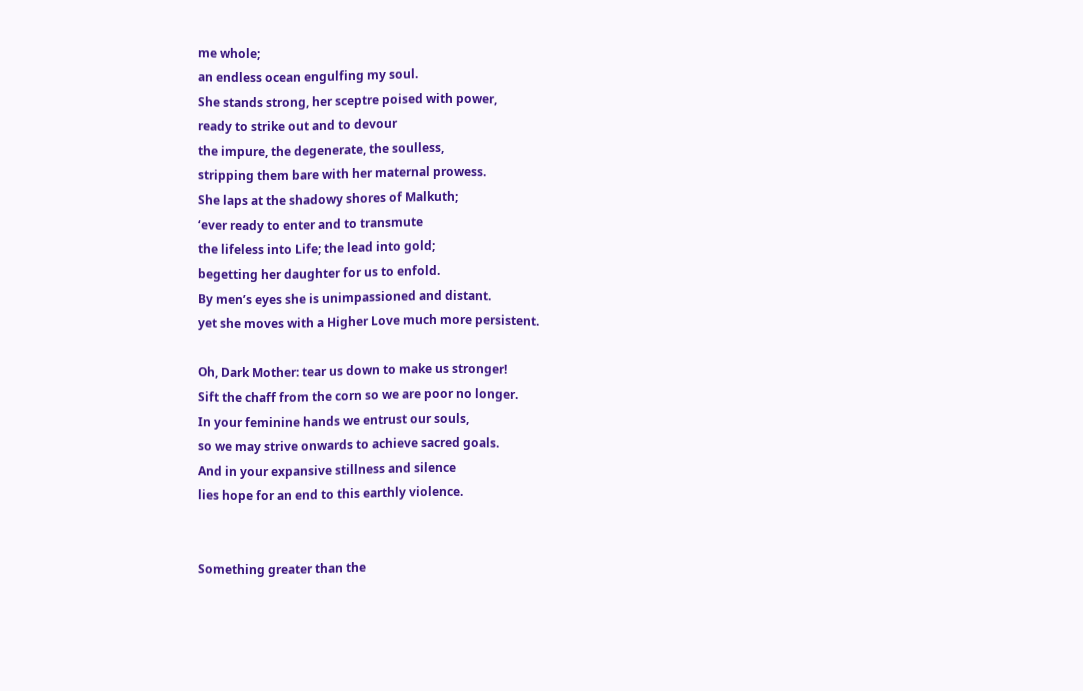me whole;
an endless ocean engulfing my soul.
She stands strong, her sceptre poised with power,
ready to strike out and to devour
the impure, the degenerate, the soulless,
stripping them bare with her maternal prowess.
She laps at the shadowy shores of Malkuth;
‘ever ready to enter and to transmute
the lifeless into Life; the lead into gold;
begetting her daughter for us to enfold.
By men’s eyes she is unimpassioned and distant.
yet she moves with a Higher Love much more persistent.

Oh, Dark Mother: tear us down to make us stronger!
Sift the chaff from the corn so we are poor no longer.
In your feminine hands we entrust our souls,
so we may strive onwards to achieve sacred goals.
And in your expansive stillness and silence
lies hope for an end to this earthly violence.


Something greater than the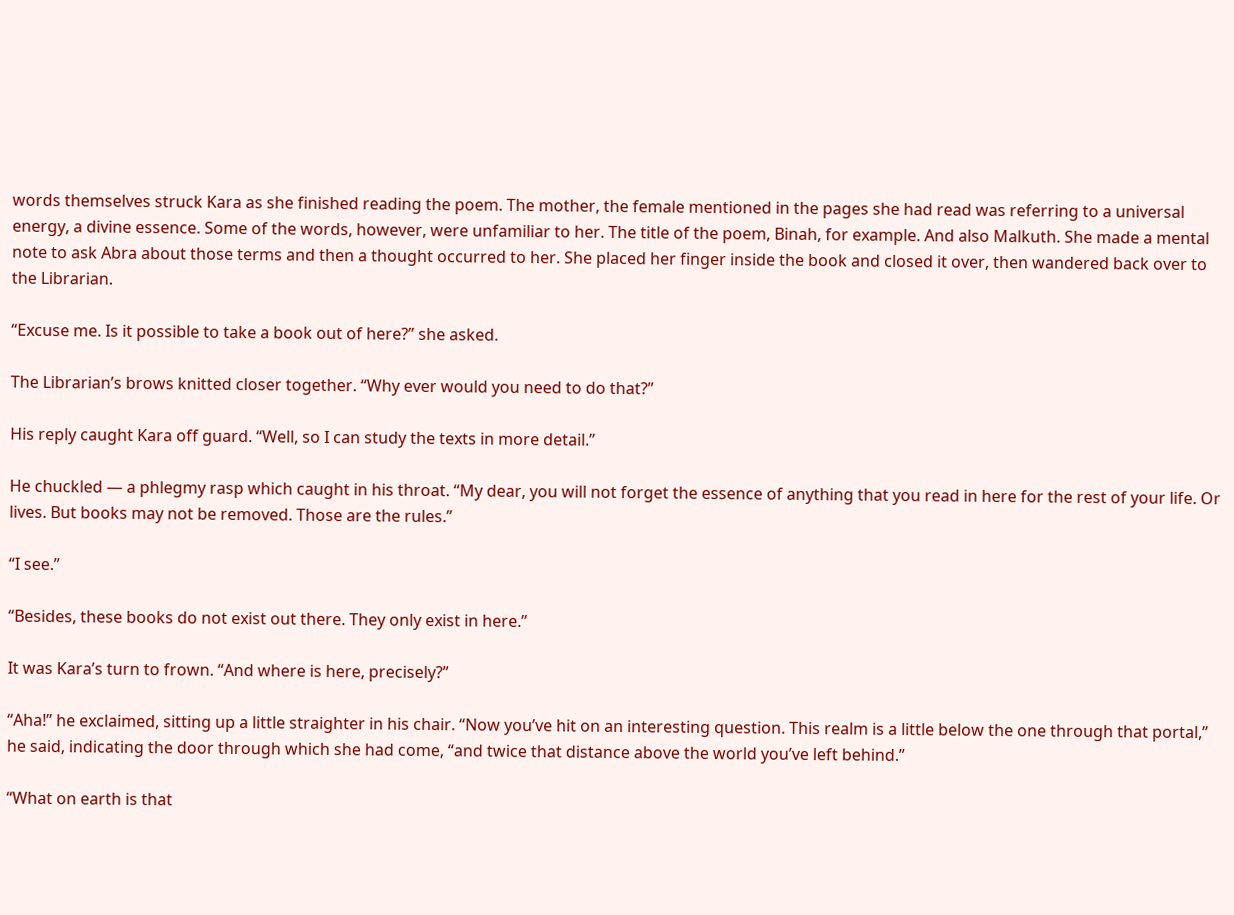words themselves struck Kara as she finished reading the poem. The mother, the female mentioned in the pages she had read was referring to a universal energy, a divine essence. Some of the words, however, were unfamiliar to her. The title of the poem, Binah, for example. And also Malkuth. She made a mental note to ask Abra about those terms and then a thought occurred to her. She placed her finger inside the book and closed it over, then wandered back over to the Librarian.

“Excuse me. Is it possible to take a book out of here?” she asked.

The Librarian’s brows knitted closer together. “Why ever would you need to do that?”

His reply caught Kara off guard. “Well, so I can study the texts in more detail.”

He chuckled — a phlegmy rasp which caught in his throat. “My dear, you will not forget the essence of anything that you read in here for the rest of your life. Or lives. But books may not be removed. Those are the rules.”

“I see.”

“Besides, these books do not exist out there. They only exist in here.”

It was Kara’s turn to frown. “And where is here, precisely?”

“Aha!” he exclaimed, sitting up a little straighter in his chair. “Now you’ve hit on an interesting question. This realm is a little below the one through that portal,” he said, indicating the door through which she had come, “and twice that distance above the world you’ve left behind.”

“What on earth is that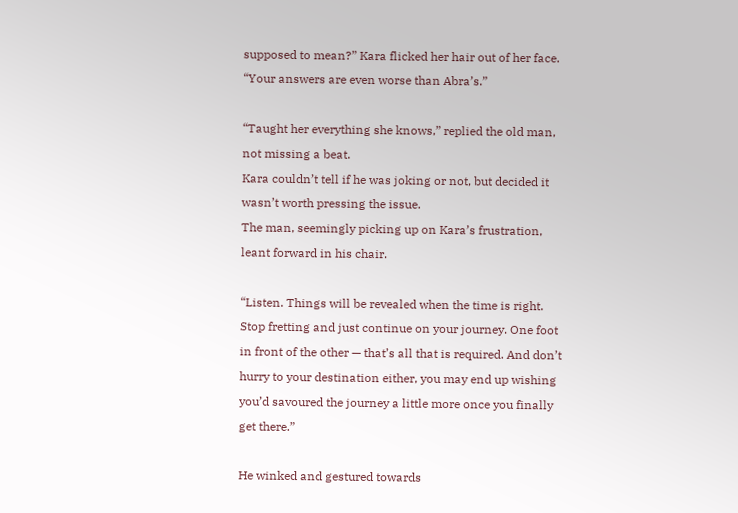supposed to mean?” Kara flicked her hair out of her face. “Your answers are even worse than Abra’s.”

“Taught her everything she knows,” replied the old man, not missing a beat.
Kara couldn’t tell if he was joking or not, but decided it wasn’t worth pressing the issue.
The man, seemingly picking up on Kara’s frustration, leant forward in his chair.

“Listen. Things will be revealed when the time is right. Stop fretting and just continue on your journey. One foot in front of the other — that’s all that is required. And don’t hurry to your destination either, you may end up wishing you’d savoured the journey a little more once you finally get there.”

He winked and gestured towards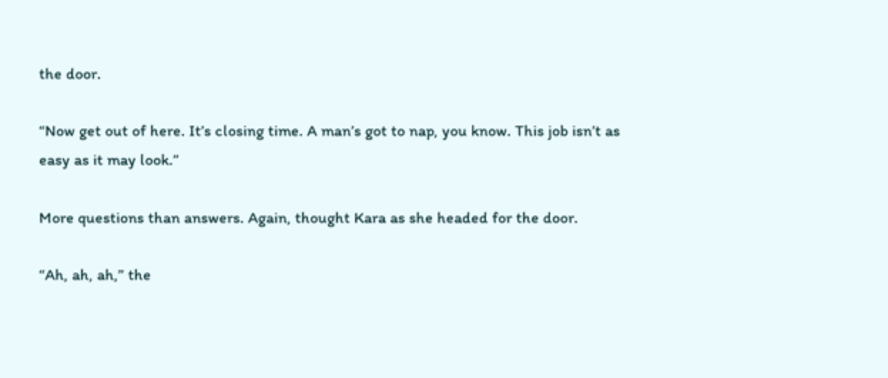the door.

“Now get out of here. It’s closing time. A man’s got to nap, you know. This job isn’t as easy as it may look.”

More questions than answers. Again, thought Kara as she headed for the door.

“Ah, ah, ah,” the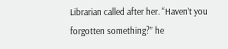Librarian called after her. “Haven’t you forgotten something?” he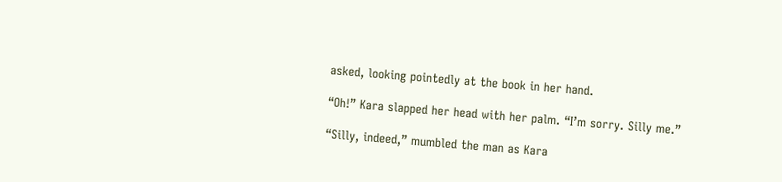asked, looking pointedly at the book in her hand.

“Oh!” Kara slapped her head with her palm. “I’m sorry. Silly me.”

“Silly, indeed,” mumbled the man as Kara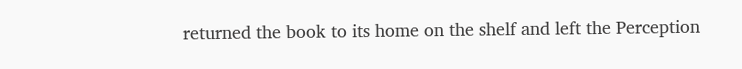returned the book to its home on the shelf and left the Perception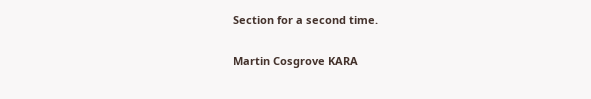Section for a second time.

Martin Cosgrove KARA